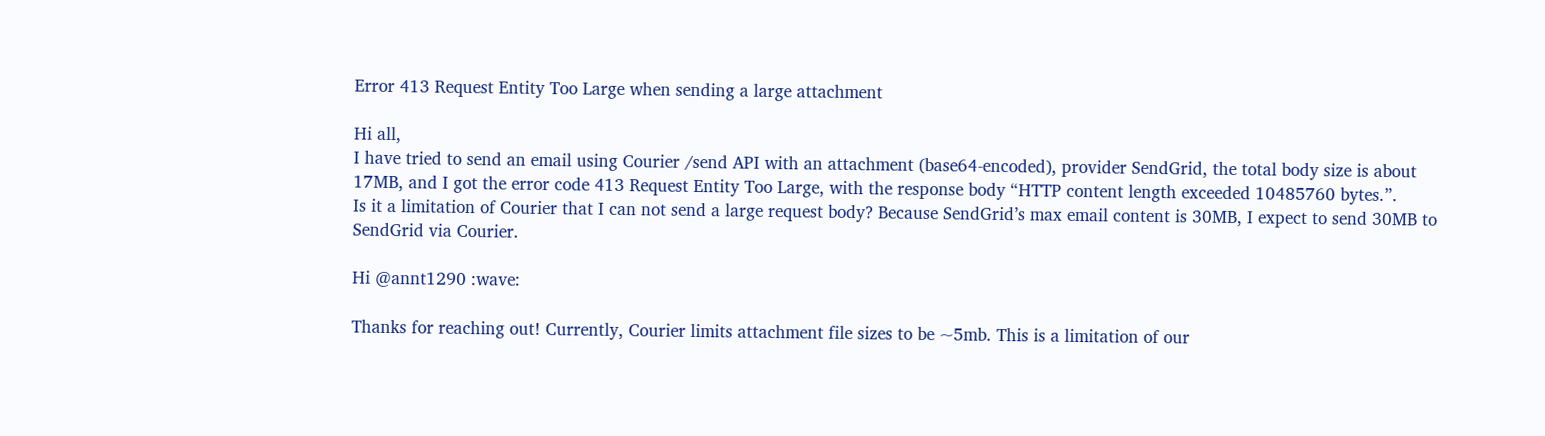Error 413 Request Entity Too Large when sending a large attachment

Hi all,
I have tried to send an email using Courier /send API with an attachment (base64-encoded), provider SendGrid, the total body size is about 17MB, and I got the error code 413 Request Entity Too Large, with the response body “HTTP content length exceeded 10485760 bytes.”.
Is it a limitation of Courier that I can not send a large request body? Because SendGrid’s max email content is 30MB, I expect to send 30MB to SendGrid via Courier.

Hi @annt1290 :wave:

Thanks for reaching out! Currently, Courier limits attachment file sizes to be ~5mb. This is a limitation of our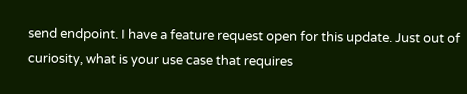send endpoint. I have a feature request open for this update. Just out of curiosity, what is your use case that requires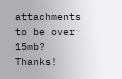attachments to be over 15mb? Thanks!